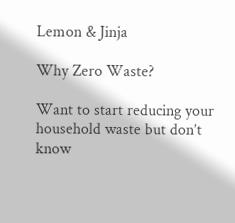Lemon & Jinja

Why Zero Waste?

Want to start reducing your household waste but don’t know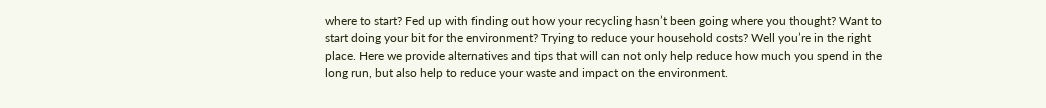where to start? Fed up with finding out how your recycling hasn’t been going where you thought? Want to start doing your bit for the environment? Trying to reduce your household costs? Well you’re in the right place. Here we provide alternatives and tips that will can not only help reduce how much you spend in the long run, but also help to reduce your waste and impact on the environment.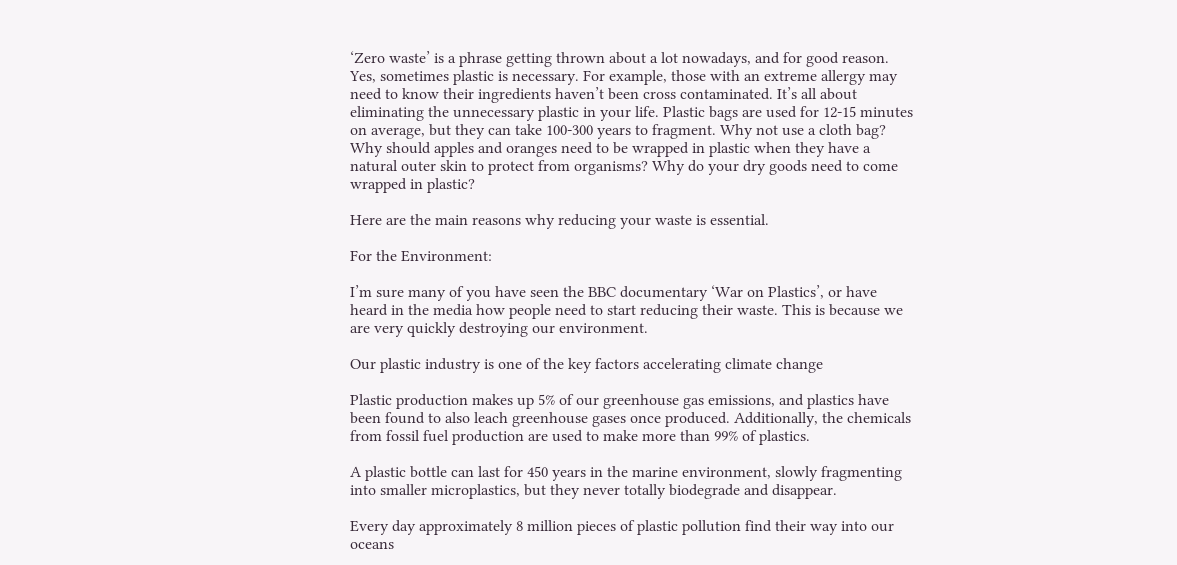‘Zero waste’ is a phrase getting thrown about a lot nowadays, and for good reason. Yes, sometimes plastic is necessary. For example, those with an extreme allergy may need to know their ingredients haven’t been cross contaminated. It’s all about eliminating the unnecessary plastic in your life. Plastic bags are used for 12-15 minutes on average, but they can take 100-300 years to fragment. Why not use a cloth bag? Why should apples and oranges need to be wrapped in plastic when they have a natural outer skin to protect from organisms? Why do your dry goods need to come wrapped in plastic?

Here are the main reasons why reducing your waste is essential.

For the Environment:

I’m sure many of you have seen the BBC documentary ‘War on Plastics’, or have heard in the media how people need to start reducing their waste. This is because we are very quickly destroying our environment.

Our plastic industry is one of the key factors accelerating climate change

Plastic production makes up 5% of our greenhouse gas emissions, and plastics have been found to also leach greenhouse gases once produced. Additionally, the chemicals from fossil fuel production are used to make more than 99% of plastics.

A plastic bottle can last for 450 years in the marine environment, slowly fragmenting into smaller microplastics, but they never totally biodegrade and disappear.

Every day approximately 8 million pieces of plastic pollution find their way into our oceans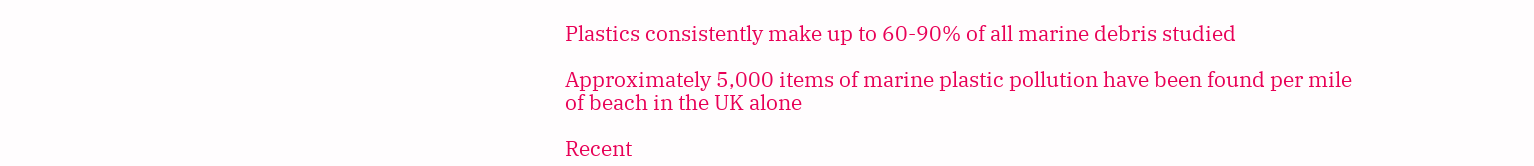Plastics consistently make up to 60-90% of all marine debris studied

Approximately 5,000 items of marine plastic pollution have been found per mile of beach in the UK alone

Recent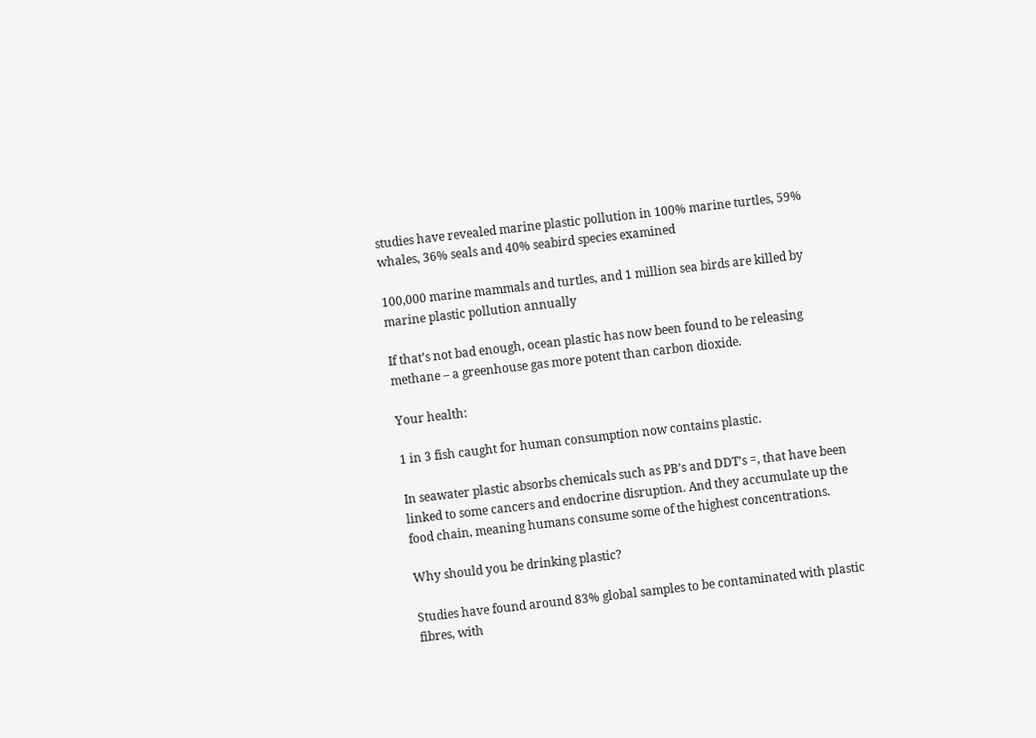studies have revealed marine plastic pollution in 100% marine turtles, 59% whales, 36% seals and 40% seabird species examined

100,000 marine mammals and turtles, and 1 million sea birds are killed by marine plastic pollution annually

If that’s not bad enough, ocean plastic has now been found to be releasing methane – a greenhouse gas more potent than carbon dioxide.

Your health:

1 in 3 fish caught for human consumption now contains plastic.

In seawater plastic absorbs chemicals such as PB’s and DDT’s =, that have been linked to some cancers and endocrine disruption. And they accumulate up the food chain, meaning humans consume some of the highest concentrations.

Why should you be drinking plastic?

Studies have found around 83% global samples to be contaminated with plastic fibres, with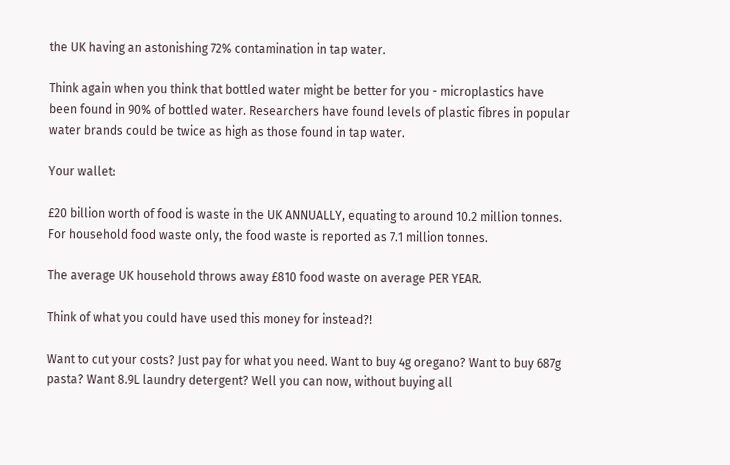the UK having an astonishing 72% contamination in tap water.

Think again when you think that bottled water might be better for you - microplastics have been found in 90% of bottled water. Researchers have found levels of plastic fibres in popular water brands could be twice as high as those found in tap water.

Your wallet:

£20 billion worth of food is waste in the UK ANNUALLY, equating to around 10.2 million tonnes. For household food waste only, the food waste is reported as 7.1 million tonnes.

The average UK household throws away £810 food waste on average PER YEAR.

Think of what you could have used this money for instead?!

Want to cut your costs? Just pay for what you need. Want to buy 4g oregano? Want to buy 687g pasta? Want 8.9L laundry detergent? Well you can now, without buying all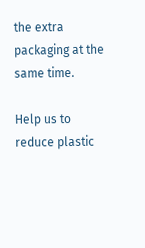the extra packaging at the same time.

Help us to reduce plastic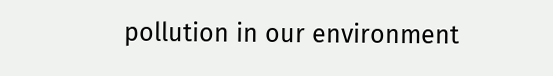pollution in our environment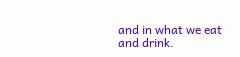and in what we eat and drink.